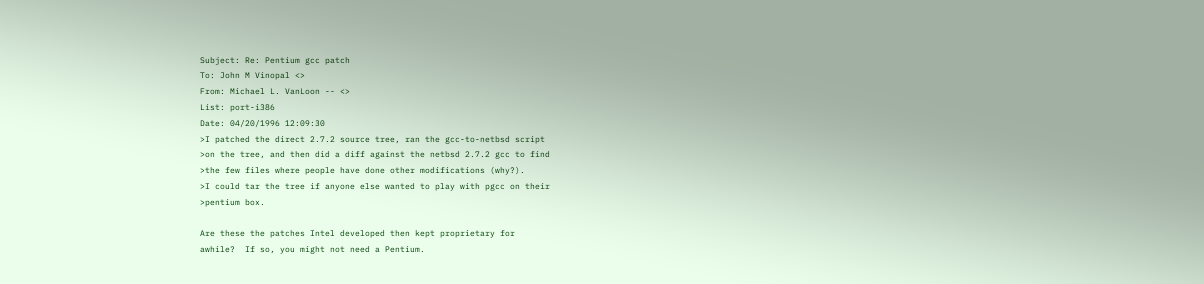Subject: Re: Pentium gcc patch
To: John M Vinopal <>
From: Michael L. VanLoon -- <>
List: port-i386
Date: 04/20/1996 12:09:30
>I patched the direct 2.7.2 source tree, ran the gcc-to-netbsd script
>on the tree, and then did a diff against the netbsd 2.7.2 gcc to find
>the few files where people have done other modifications (why?).
>I could tar the tree if anyone else wanted to play with pgcc on their
>pentium box.

Are these the patches Intel developed then kept proprietary for
awhile?  If so, you might not need a Pentium.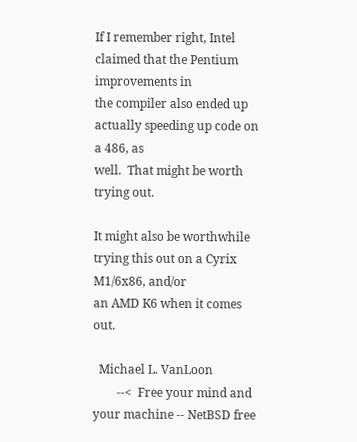If I remember right, Intel claimed that the Pentium improvements in
the compiler also ended up actually speeding up code on a 486, as
well.  That might be worth trying out.

It might also be worthwhile trying this out on a Cyrix M1/6x86, and/or
an AMD K6 when it comes out.

  Michael L. VanLoon
        --<  Free your mind and your machine -- NetBSD free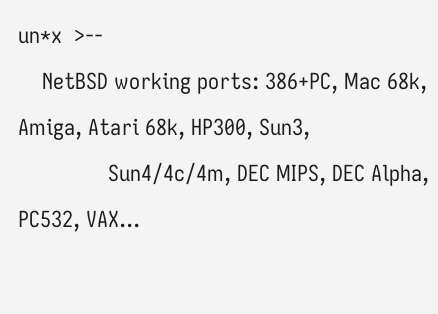un*x  >--
    NetBSD working ports: 386+PC, Mac 68k, Amiga, Atari 68k, HP300, Sun3,
               Sun4/4c/4m, DEC MIPS, DEC Alpha, PC532, VAX...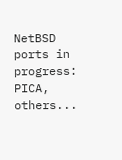NetBSD ports in progress: PICA, others...